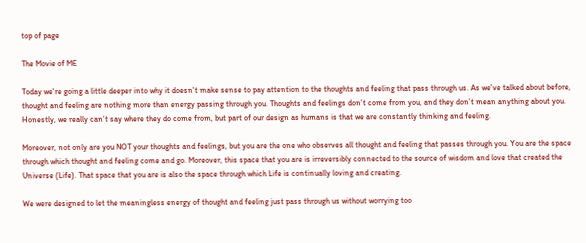top of page

The Movie of ME

Today we're going a little deeper into why it doesn't make sense to pay attention to the thoughts and feeling that pass through us. As we've talked about before, thought and feeling are nothing more than energy passing through you. Thoughts and feelings don’t come from you, and they don’t mean anything about you. Honestly, we really can’t say where they do come from, but part of our design as humans is that we are constantly thinking and feeling.

Moreover, not only are you NOT your thoughts and feelings, but you are the one who observes all thought and feeling that passes through you. You are the space through which thought and feeling come and go. Moreover, this space that you are is irreversibly connected to the source of wisdom and love that created the Universe (Life). That space that you are is also the space through which Life is continually loving and creating.

We were designed to let the meaningless energy of thought and feeling just pass through us without worrying too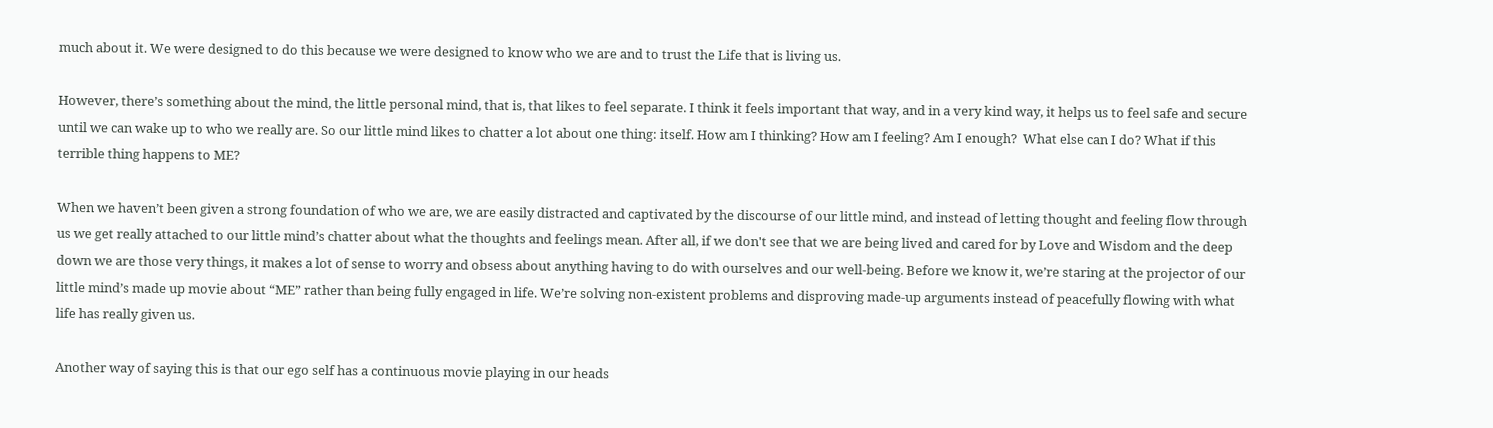much about it. We were designed to do this because we were designed to know who we are and to trust the Life that is living us.

However, there’s something about the mind, the little personal mind, that is, that likes to feel separate. I think it feels important that way, and in a very kind way, it helps us to feel safe and secure until we can wake up to who we really are. So our little mind likes to chatter a lot about one thing: itself. How am I thinking? How am I feeling? Am I enough?  What else can I do? What if this terrible thing happens to ME?

When we haven’t been given a strong foundation of who we are, we are easily distracted and captivated by the discourse of our little mind, and instead of letting thought and feeling flow through us we get really attached to our little mind’s chatter about what the thoughts and feelings mean. After all, if we don't see that we are being lived and cared for by Love and Wisdom and the deep down we are those very things, it makes a lot of sense to worry and obsess about anything having to do with ourselves and our well-being. Before we know it, we’re staring at the projector of our little mind’s made up movie about “ME” rather than being fully engaged in life. We’re solving non-existent problems and disproving made-up arguments instead of peacefully flowing with what life has really given us.

Another way of saying this is that our ego self has a continuous movie playing in our heads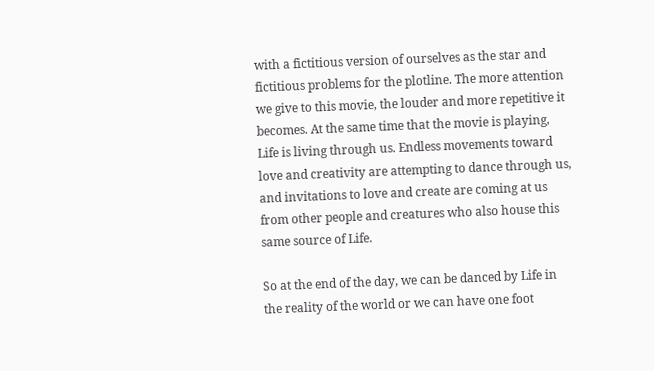with a fictitious version of ourselves as the star and fictitious problems for the plotline. The more attention we give to this movie, the louder and more repetitive it becomes. At the same time that the movie is playing, Life is living through us. Endless movements toward love and creativity are attempting to dance through us, and invitations to love and create are coming at us from other people and creatures who also house this same source of Life.

So at the end of the day, we can be danced by Life in the reality of the world or we can have one foot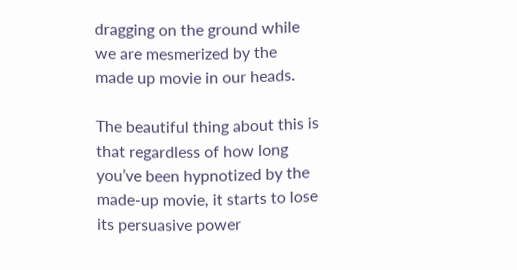dragging on the ground while we are mesmerized by the made up movie in our heads.

The beautiful thing about this is that regardless of how long you’ve been hypnotized by the made-up movie, it starts to lose its persuasive power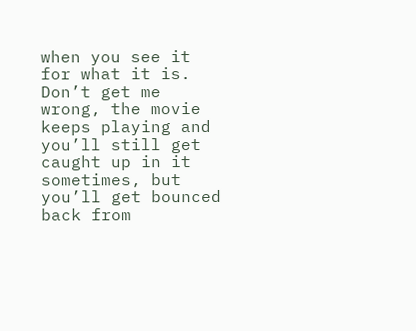when you see it for what it is. Don’t get me wrong, the movie keeps playing and you’ll still get caught up in it sometimes, but you’ll get bounced back from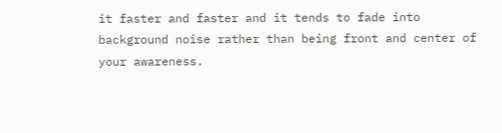it faster and faster and it tends to fade into background noise rather than being front and center of your awareness.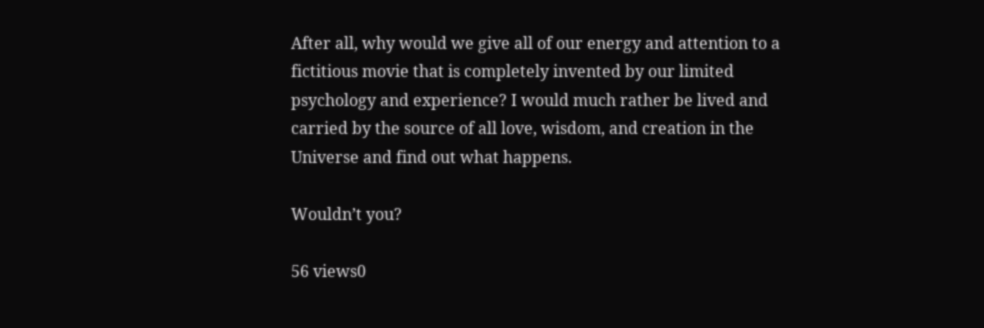After all, why would we give all of our energy and attention to a fictitious movie that is completely invented by our limited psychology and experience? I would much rather be lived and carried by the source of all love, wisdom, and creation in the Universe and find out what happens.

Wouldn’t you?

56 views0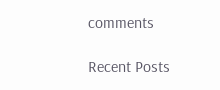comments

Recent Posts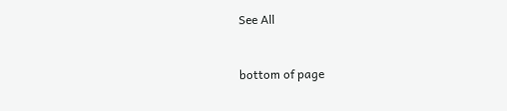See All


bottom of page